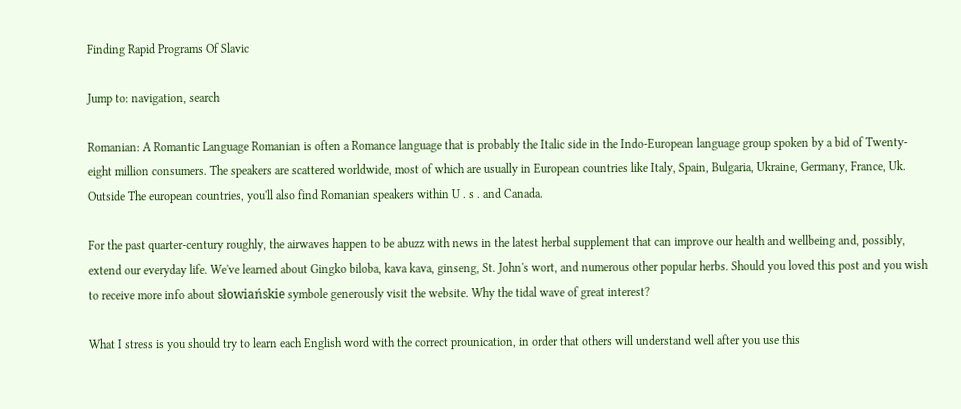Finding Rapid Programs Of Slavic

Jump to: navigation, search

Romanian: A Romantic Language Romanian is often a Romance language that is probably the Italic side in the Indo-European language group spoken by a bid of Twenty-eight million consumers. The speakers are scattered worldwide, most of which are usually in European countries like Italy, Spain, Bulgaria, Ukraine, Germany, France, Uk. Outside The european countries, you'll also find Romanian speakers within U . s . and Canada.

For the past quarter-century roughly, the airwaves happen to be abuzz with news in the latest herbal supplement that can improve our health and wellbeing and, possibly, extend our everyday life. We've learned about Gingko biloba, kava kava, ginseng, St. John's wort, and numerous other popular herbs. Should you loved this post and you wish to receive more info about słowiańskie symbole generously visit the website. Why the tidal wave of great interest?

What I stress is you should try to learn each English word with the correct prounication, in order that others will understand well after you use this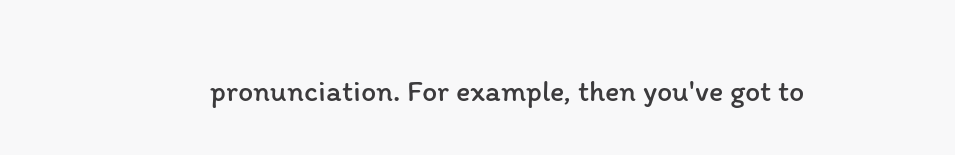pronunciation. For example, then you've got to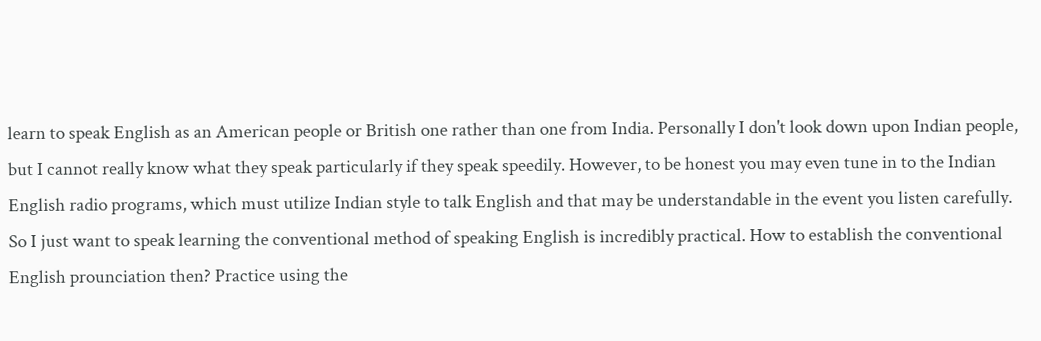learn to speak English as an American people or British one rather than one from India. Personally I don't look down upon Indian people, but I cannot really know what they speak particularly if they speak speedily. However, to be honest you may even tune in to the Indian English radio programs, which must utilize Indian style to talk English and that may be understandable in the event you listen carefully. So I just want to speak learning the conventional method of speaking English is incredibly practical. How to establish the conventional English prounciation then? Practice using the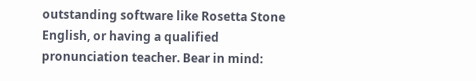outstanding software like Rosetta Stone English, or having a qualified pronunciation teacher. Bear in mind: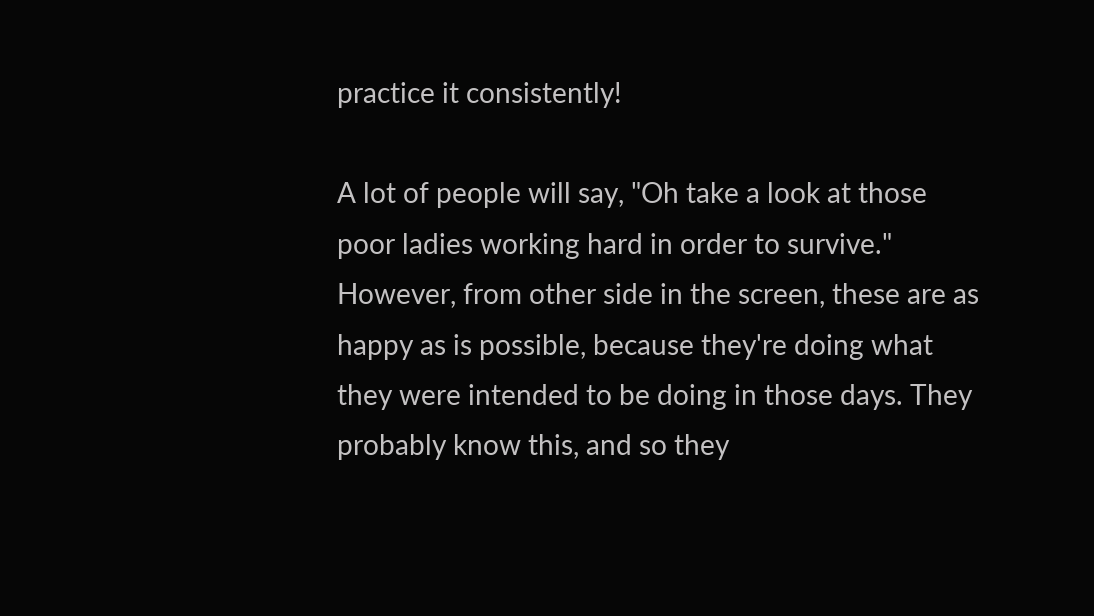practice it consistently!

A lot of people will say, "Oh take a look at those poor ladies working hard in order to survive." However, from other side in the screen, these are as happy as is possible, because they're doing what they were intended to be doing in those days. They probably know this, and so they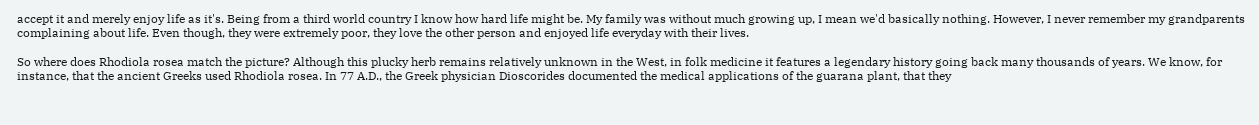accept it and merely enjoy life as it's. Being from a third world country I know how hard life might be. My family was without much growing up, I mean we'd basically nothing. However, I never remember my grandparents complaining about life. Even though, they were extremely poor, they love the other person and enjoyed life everyday with their lives.

So where does Rhodiola rosea match the picture? Although this plucky herb remains relatively unknown in the West, in folk medicine it features a legendary history going back many thousands of years. We know, for instance, that the ancient Greeks used Rhodiola rosea. In 77 A.D., the Greek physician Dioscorides documented the medical applications of the guarana plant, that they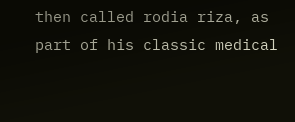then called rodia riza, as part of his classic medical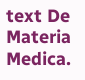text De Materia Medica.